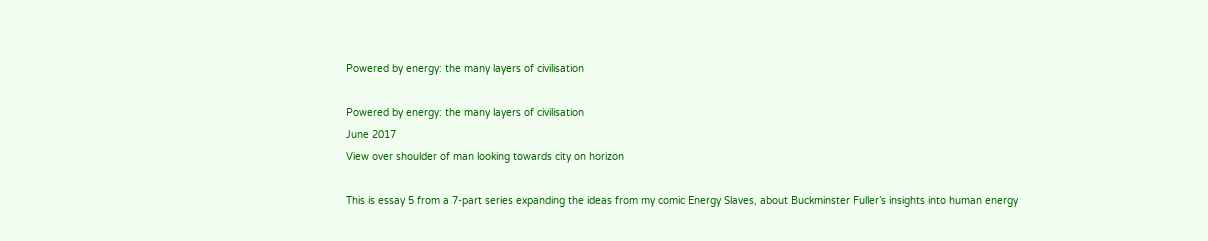Powered by energy: the many layers of civilisation

Powered by energy: the many layers of civilisation
June 2017
View over shoulder of man looking towards city on horizon

This is essay 5 from a 7-part series expanding the ideas from my comic Energy Slaves, about Buckminster Fuller’s insights into human energy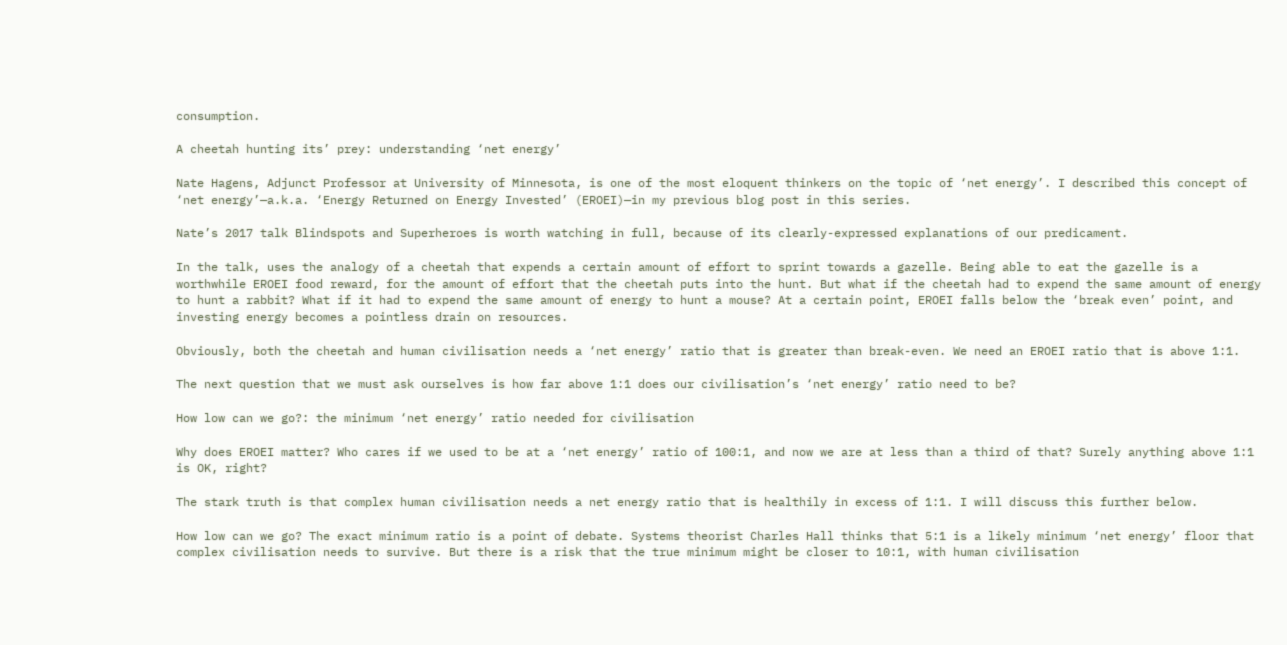consumption.

A cheetah hunting its’ prey: understanding ‘net energy’

Nate Hagens, Adjunct Professor at University of Minnesota, is one of the most eloquent thinkers on the topic of ‘net energy’. I described this concept of ‘net energy’—a.k.a. ‘Energy Returned on Energy Invested’ (EROEI)—in my previous blog post in this series.

Nate’s 2017 talk Blindspots and Superheroes is worth watching in full, because of its clearly-expressed explanations of our predicament.

In the talk, uses the analogy of a cheetah that expends a certain amount of effort to sprint towards a gazelle. Being able to eat the gazelle is a worthwhile EROEI food reward, for the amount of effort that the cheetah puts into the hunt. But what if the cheetah had to expend the same amount of energy to hunt a rabbit? What if it had to expend the same amount of energy to hunt a mouse? At a certain point, EROEI falls below the ‘break even’ point, and investing energy becomes a pointless drain on resources.

Obviously, both the cheetah and human civilisation needs a ‘net energy’ ratio that is greater than break-even. We need an EROEI ratio that is above 1:1.

The next question that we must ask ourselves is how far above 1:1 does our civilisation’s ‘net energy’ ratio need to be?

How low can we go?: the minimum ‘net energy’ ratio needed for civilisation

Why does EROEI matter? Who cares if we used to be at a ‘net energy’ ratio of 100:1, and now we are at less than a third of that? Surely anything above 1:1 is OK, right?

The stark truth is that complex human civilisation needs a net energy ratio that is healthily in excess of 1:1. I will discuss this further below.

How low can we go? The exact minimum ratio is a point of debate. Systems theorist Charles Hall thinks that 5:1 is a likely minimum ‘net energy’ floor that complex civilisation needs to survive. But there is a risk that the true minimum might be closer to 10:1, with human civilisation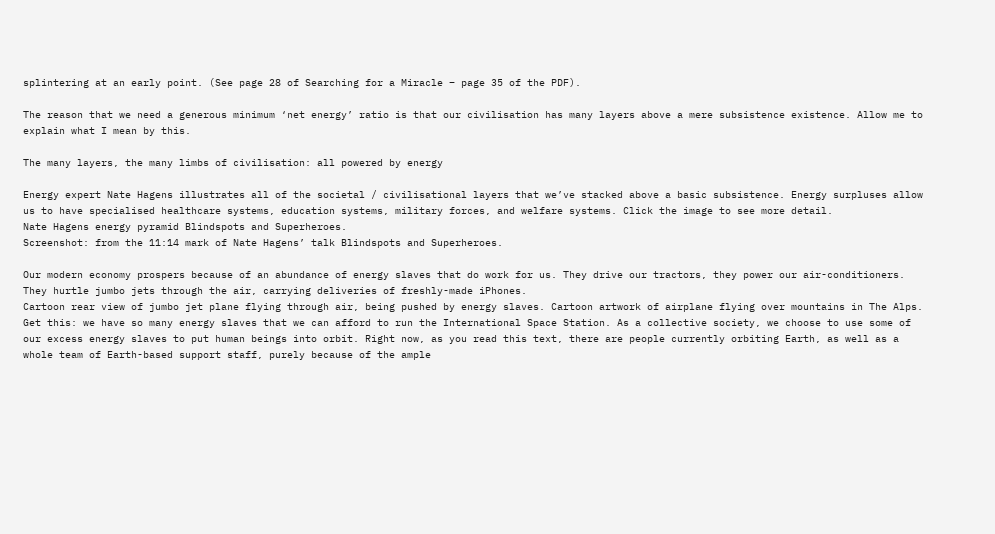splintering at an early point. (See page 28 of Searching for a Miracle – page 35 of the PDF).

The reason that we need a generous minimum ‘net energy’ ratio is that our civilisation has many layers above a mere subsistence existence. Allow me to explain what I mean by this.

The many layers, the many limbs of civilisation: all powered by energy

Energy expert Nate Hagens illustrates all of the societal / civilisational layers that we’ve stacked above a basic subsistence. Energy surpluses allow us to have specialised healthcare systems, education systems, military forces, and welfare systems. Click the image to see more detail.
Nate Hagens energy pyramid Blindspots and Superheroes.
Screenshot: from the 11:14 mark of Nate Hagens’ talk Blindspots and Superheroes.

Our modern economy prospers because of an abundance of energy slaves that do work for us. They drive our tractors, they power our air-conditioners. They hurtle jumbo jets through the air, carrying deliveries of freshly-made iPhones.
Cartoon rear view of jumbo jet plane flying through air, being pushed by energy slaves. Cartoon artwork of airplane flying over mountains in The Alps.
Get this: we have so many energy slaves that we can afford to run the International Space Station. As a collective society, we choose to use some of our excess energy slaves to put human beings into orbit. Right now, as you read this text, there are people currently orbiting Earth, as well as a whole team of Earth-based support staff, purely because of the ample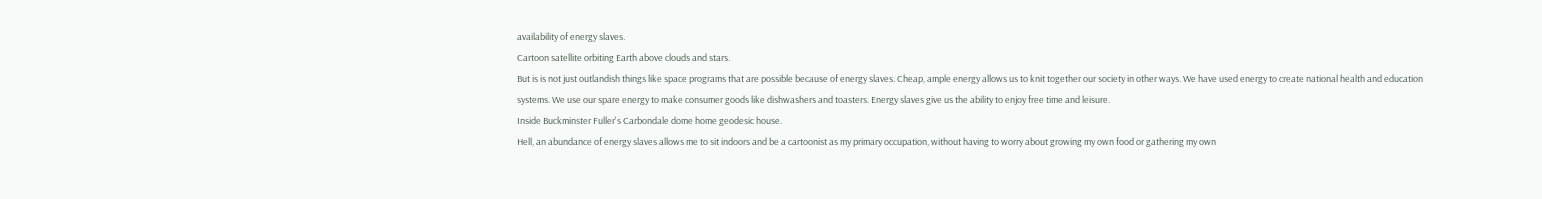availability of energy slaves.
Cartoon satellite orbiting Earth above clouds and stars.
But is is not just outlandish things like space programs that are possible because of energy slaves. Cheap, ample energy allows us to knit together our society in other ways. We have used energy to create national health and education systems. We use our spare energy to make consumer goods like dishwashers and toasters. Energy slaves give us the ability to enjoy free time and leisure.
Inside Buckminster Fuller's Carbondale dome home geodesic house.
Hell, an abundance of energy slaves allows me to sit indoors and be a cartoonist as my primary occupation, without having to worry about growing my own food or gathering my own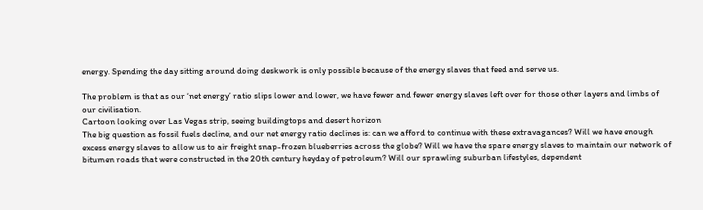energy. Spending the day sitting around doing deskwork is only possible because of the energy slaves that feed and serve us.

The problem is that as our ‘net energy’ ratio slips lower and lower, we have fewer and fewer energy slaves left over for those other layers and limbs of our civilisation.
Cartoon looking over Las Vegas strip, seeing buildingtops and desert horizon
The big question as fossil fuels decline, and our net energy ratio declines is: can we afford to continue with these extravagances? Will we have enough excess energy slaves to allow us to air freight snap-frozen blueberries across the globe? Will we have the spare energy slaves to maintain our network of bitumen roads that were constructed in the 20th century heyday of petroleum? Will our sprawling suburban lifestyles, dependent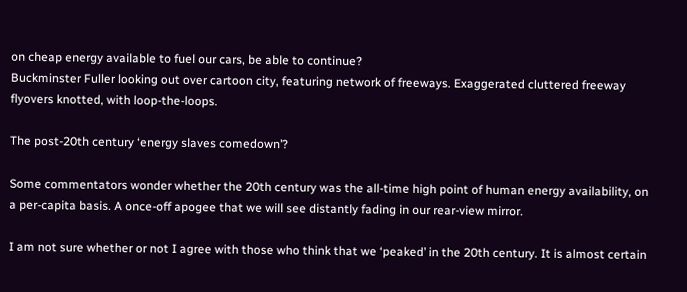on cheap energy available to fuel our cars, be able to continue?
Buckminster Fuller looking out over cartoon city, featuring network of freeways. Exaggerated cluttered freeway flyovers knotted, with loop-the-loops.

The post-20th century ‘energy slaves comedown’?

Some commentators wonder whether the 20th century was the all-time high point of human energy availability, on a per-capita basis. A once-off apogee that we will see distantly fading in our rear-view mirror.

I am not sure whether or not I agree with those who think that we ‘peaked’ in the 20th century. It is almost certain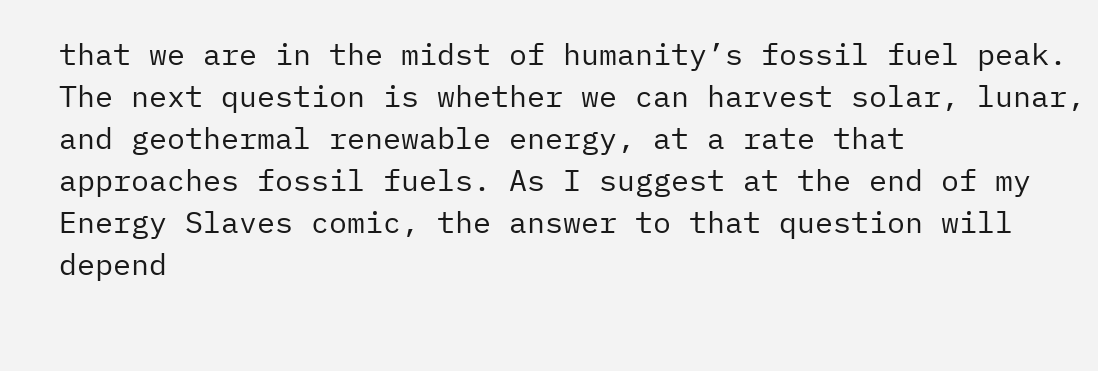that we are in the midst of humanity’s fossil fuel peak. The next question is whether we can harvest solar, lunar, and geothermal renewable energy, at a rate that approaches fossil fuels. As I suggest at the end of my Energy Slaves comic, the answer to that question will depend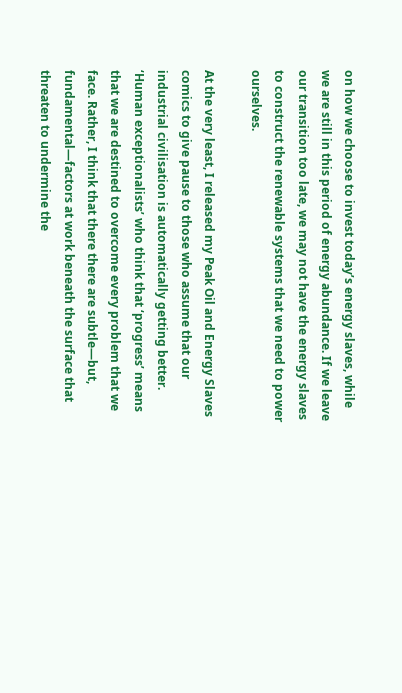on how we choose to invest today’s energy slaves, while we are still in this period of energy abundance. If we leave our transition too late, we may not have the energy slaves to construct the renewable systems that we need to power ourselves.

At the very least, I released my Peak Oil and Energy Slaves comics to give pause to those who assume that our industrial civilisation is automatically getting better. ‘Human exceptionalists’ who think that ‘progress’ means that we are destined to overcome every problem that we face. Rather, I think that there there are subtle—but, fundamental—factors at work beneath the surface that threaten to undermine the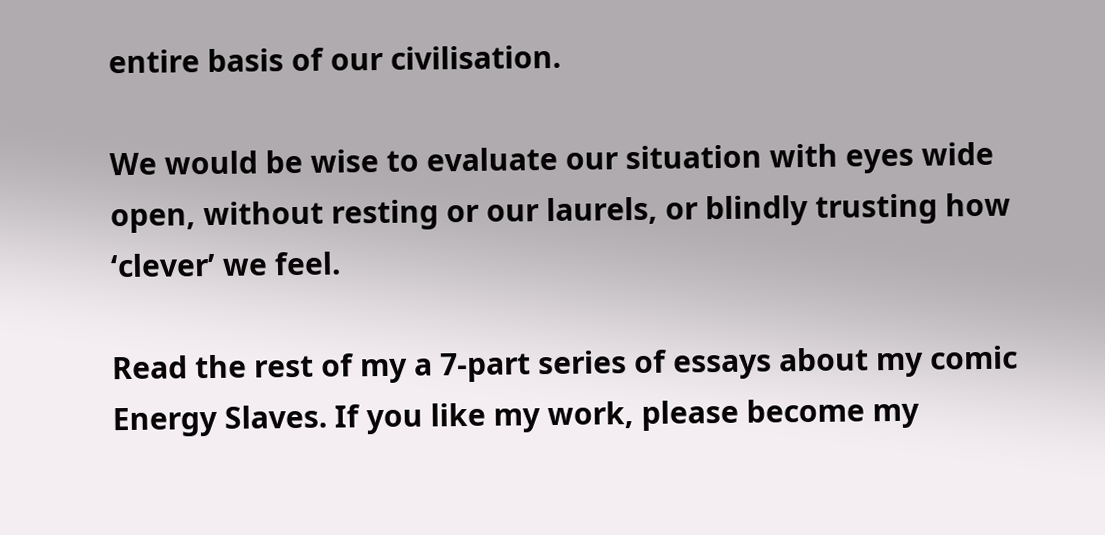entire basis of our civilisation.

We would be wise to evaluate our situation with eyes wide open, without resting or our laurels, or blindly trusting how ‘clever’ we feel.

Read the rest of my a 7-part series of essays about my comic Energy Slaves. If you like my work, please become my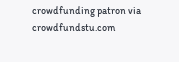crowdfunding patron via crowdfundstu.com